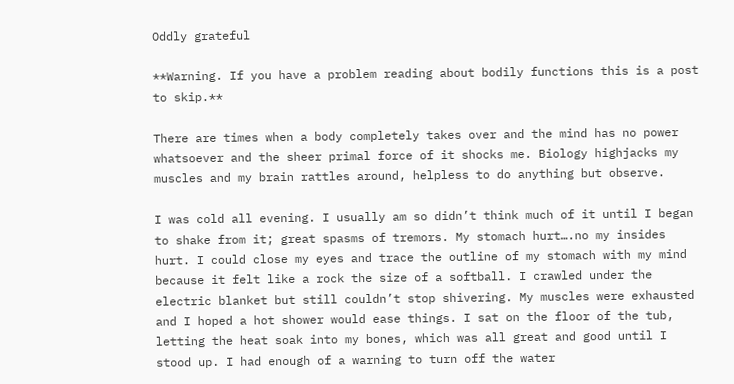Oddly grateful

**Warning. If you have a problem reading about bodily functions this is a post to skip.**

There are times when a body completely takes over and the mind has no power whatsoever and the sheer primal force of it shocks me. Biology highjacks my muscles and my brain rattles around, helpless to do anything but observe.

I was cold all evening. I usually am so didn’t think much of it until I began to shake from it; great spasms of tremors. My stomach hurt….no my insides hurt. I could close my eyes and trace the outline of my stomach with my mind because it felt like a rock the size of a softball. I crawled under the electric blanket but still couldn’t stop shivering. My muscles were exhausted and I hoped a hot shower would ease things. I sat on the floor of the tub, letting the heat soak into my bones, which was all great and good until I stood up. I had enough of a warning to turn off the water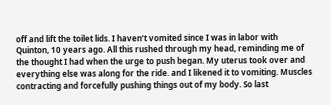off and lift the toilet lids. I haven’t vomited since I was in labor with Quinton, 10 years ago. All this rushed through my head, reminding me of the thought I had when the urge to push began. My uterus took over and everything else was along for the ride. and I likened it to vomiting. Muscles contracting and forcefully pushing things out of my body. So last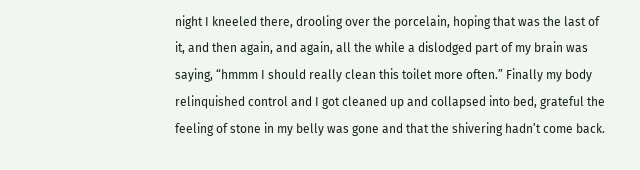night I kneeled there, drooling over the porcelain, hoping that was the last of it, and then again, and again, all the while a dislodged part of my brain was saying, “hmmm I should really clean this toilet more often.” Finally my body relinquished control and I got cleaned up and collapsed into bed, grateful the feeling of stone in my belly was gone and that the shivering hadn’t come back.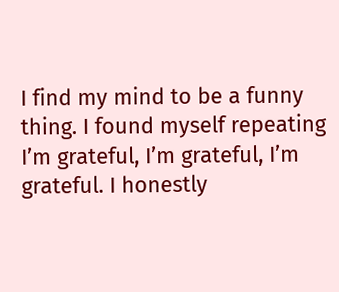I find my mind to be a funny thing. I found myself repeating I’m grateful, I’m grateful, I’m grateful. I honestly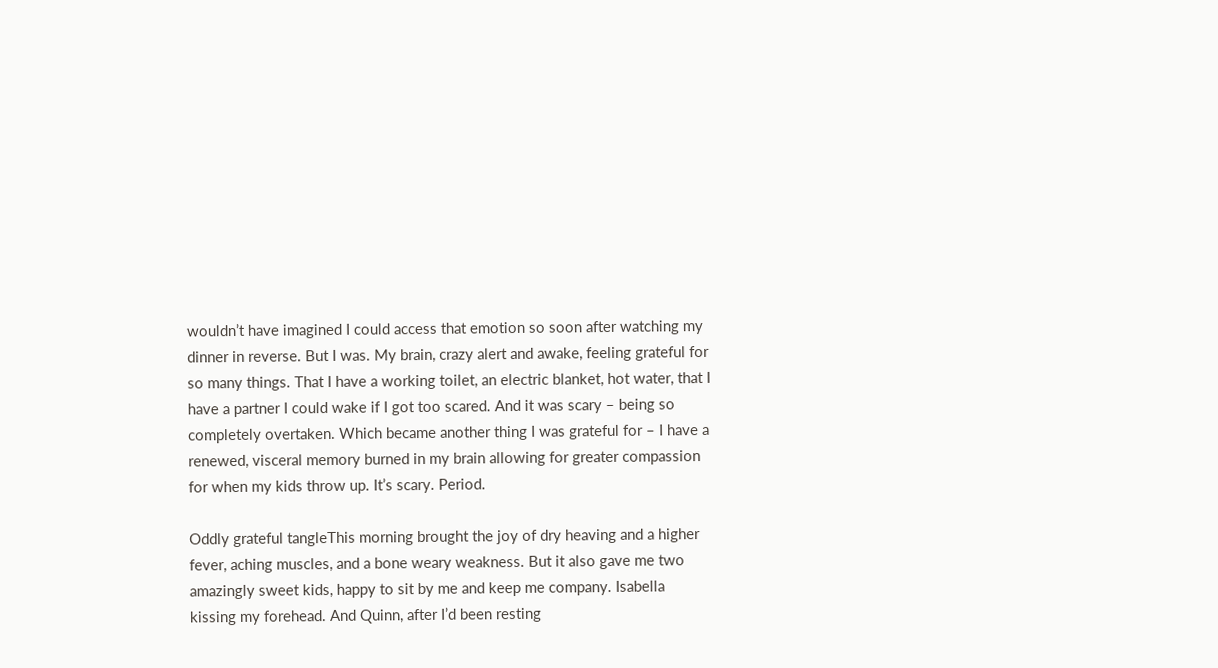wouldn’t have imagined I could access that emotion so soon after watching my dinner in reverse. But I was. My brain, crazy alert and awake, feeling grateful for so many things. That I have a working toilet, an electric blanket, hot water, that I have a partner I could wake if I got too scared. And it was scary – being so completely overtaken. Which became another thing I was grateful for – I have a renewed, visceral memory burned in my brain allowing for greater compassion for when my kids throw up. It’s scary. Period.

Oddly grateful tangleThis morning brought the joy of dry heaving and a higher fever, aching muscles, and a bone weary weakness. But it also gave me two amazingly sweet kids, happy to sit by me and keep me company. Isabella kissing my forehead. And Quinn, after I’d been resting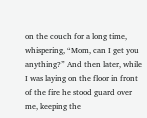on the couch for a long time, whispering, “Mom, can I get you anything?” And then later, while I was laying on the floor in front of the fire he stood guard over me, keeping the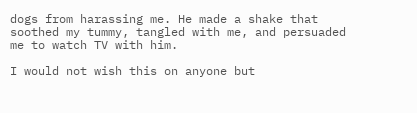dogs from harassing me. He made a shake that soothed my tummy, tangled with me, and persuaded me to watch TV with him.

I would not wish this on anyone but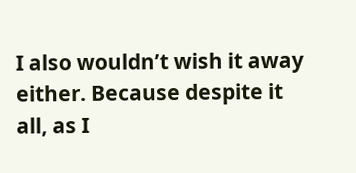I also wouldn’t wish it away either. Because despite it all, as I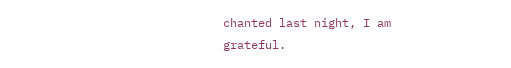chanted last night, I am grateful.